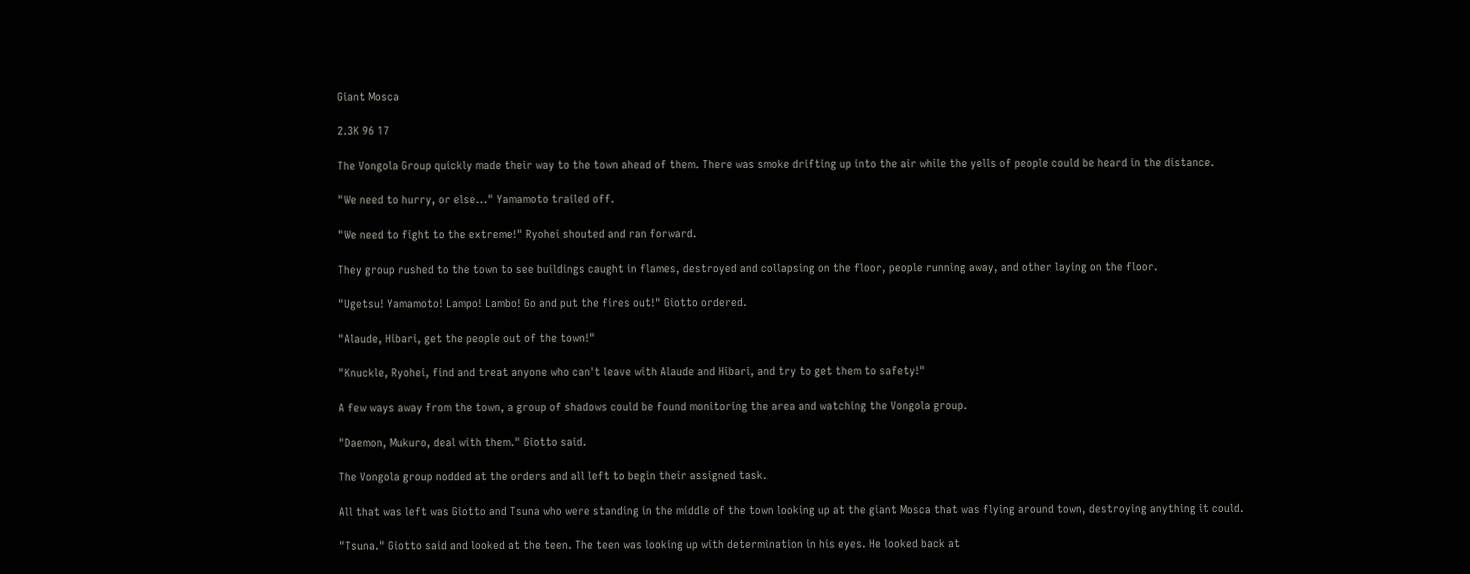Giant Mosca

2.3K 96 17

The Vongola Group quickly made their way to the town ahead of them. There was smoke drifting up into the air while the yells of people could be heard in the distance.

"We need to hurry, or else..." Yamamoto trailed off.

"We need to fight to the extreme!" Ryohei shouted and ran forward.

They group rushed to the town to see buildings caught in flames, destroyed and collapsing on the floor, people running away, and other laying on the floor.

"Ugetsu! Yamamoto! Lampo! Lambo! Go and put the fires out!" Giotto ordered.

"Alaude, Hibari, get the people out of the town!"

"Knuckle, Ryohei, find and treat anyone who can't leave with Alaude and Hibari, and try to get them to safety!"

A few ways away from the town, a group of shadows could be found monitoring the area and watching the Vongola group.

"Daemon, Mukuro, deal with them." Giotto said.

The Vongola group nodded at the orders and all left to begin their assigned task.

All that was left was Giotto and Tsuna who were standing in the middle of the town looking up at the giant Mosca that was flying around town, destroying anything it could.

"Tsuna." Giotto said and looked at the teen. The teen was looking up with determination in his eyes. He looked back at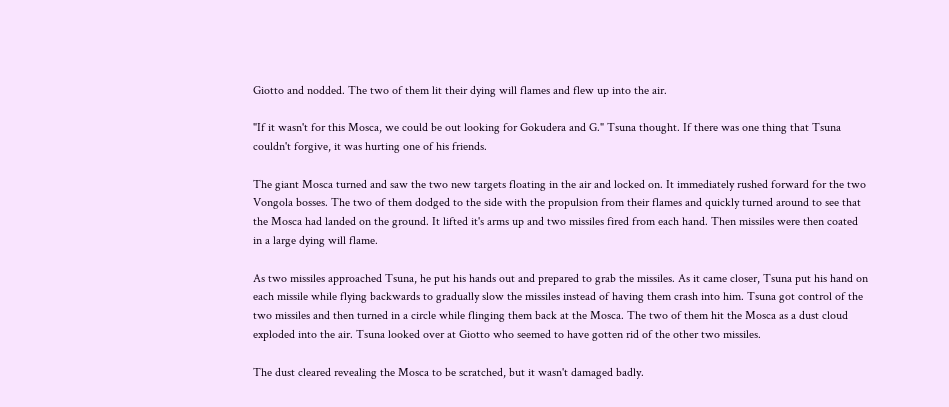Giotto and nodded. The two of them lit their dying will flames and flew up into the air.

"If it wasn't for this Mosca, we could be out looking for Gokudera and G." Tsuna thought. If there was one thing that Tsuna couldn't forgive, it was hurting one of his friends.

The giant Mosca turned and saw the two new targets floating in the air and locked on. It immediately rushed forward for the two Vongola bosses. The two of them dodged to the side with the propulsion from their flames and quickly turned around to see that the Mosca had landed on the ground. It lifted it's arms up and two missiles fired from each hand. Then missiles were then coated in a large dying will flame.

As two missiles approached Tsuna, he put his hands out and prepared to grab the missiles. As it came closer, Tsuna put his hand on each missile while flying backwards to gradually slow the missiles instead of having them crash into him. Tsuna got control of the two missiles and then turned in a circle while flinging them back at the Mosca. The two of them hit the Mosca as a dust cloud exploded into the air. Tsuna looked over at Giotto who seemed to have gotten rid of the other two missiles.

The dust cleared revealing the Mosca to be scratched, but it wasn't damaged badly.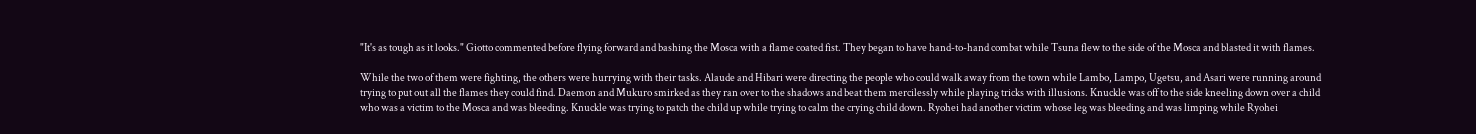"It's as tough as it looks." Giotto commented before flying forward and bashing the Mosca with a flame coated fist. They began to have hand-to-hand combat while Tsuna flew to the side of the Mosca and blasted it with flames.

While the two of them were fighting, the others were hurrying with their tasks. Alaude and Hibari were directing the people who could walk away from the town while Lambo, Lampo, Ugetsu, and Asari were running around trying to put out all the flames they could find. Daemon and Mukuro smirked as they ran over to the shadows and beat them mercilessly while playing tricks with illusions. Knuckle was off to the side kneeling down over a child who was a victim to the Mosca and was bleeding. Knuckle was trying to patch the child up while trying to calm the crying child down. Ryohei had another victim whose leg was bleeding and was limping while Ryohei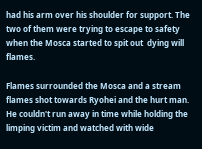had his arm over his shoulder for support. The two of them were trying to escape to safety when the Mosca started to spit out  dying will flames.

Flames surrounded the Mosca and a stream flames shot towards Ryohei and the hurt man. He couldn't run away in time while holding the limping victim and watched with wide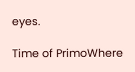eyes.

Time of PrimoWhere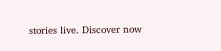stories live. Discover now